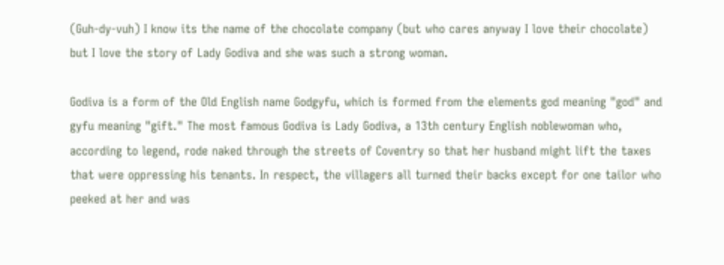(Guh-dy-vuh) I know its the name of the chocolate company (but who cares anyway I love their chocolate) but I love the story of Lady Godiva and she was such a strong woman.

Godiva is a form of the Old English name Godgyfu, which is formed from the elements god meaning "god" and gyfu meaning "gift." The most famous Godiva is Lady Godiva, a 13th century English noblewoman who, according to legend, rode naked through the streets of Coventry so that her husband might lift the taxes that were oppressing his tenants. In respect, the villagers all turned their backs except for one tailor who peeked at her and was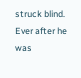struck blind. Ever after he was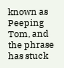known as Peeping Tom, and the phrase has stuck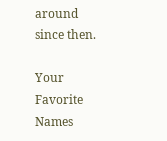around since then.

Your Favorite Names